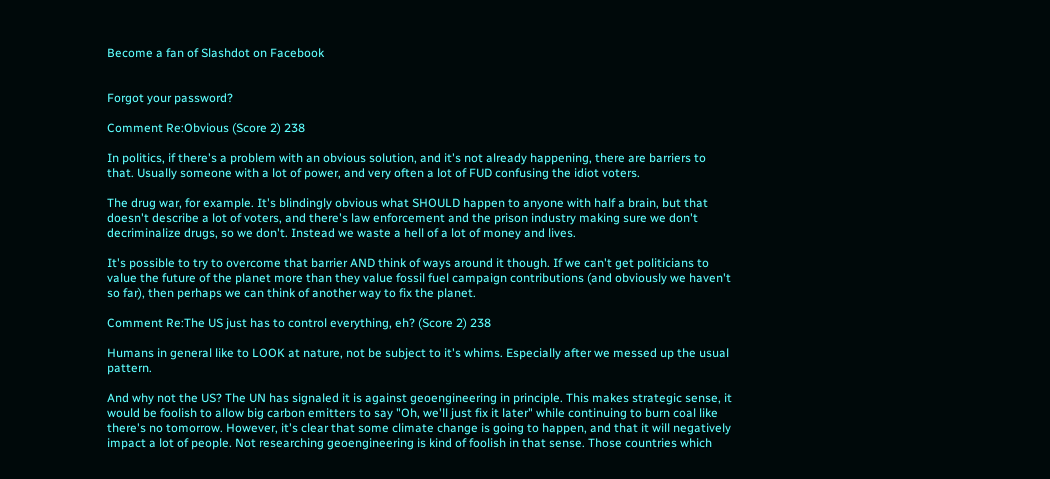Become a fan of Slashdot on Facebook


Forgot your password?

Comment Re:Obvious (Score 2) 238

In politics, if there's a problem with an obvious solution, and it's not already happening, there are barriers to that. Usually someone with a lot of power, and very often a lot of FUD confusing the idiot voters.

The drug war, for example. It's blindingly obvious what SHOULD happen to anyone with half a brain, but that doesn't describe a lot of voters, and there's law enforcement and the prison industry making sure we don't decriminalize drugs, so we don't. Instead we waste a hell of a lot of money and lives.

It's possible to try to overcome that barrier AND think of ways around it though. If we can't get politicians to value the future of the planet more than they value fossil fuel campaign contributions (and obviously we haven't so far), then perhaps we can think of another way to fix the planet.

Comment Re:The US just has to control everything, eh? (Score 2) 238

Humans in general like to LOOK at nature, not be subject to it's whims. Especially after we messed up the usual pattern.

And why not the US? The UN has signaled it is against geoengineering in principle. This makes strategic sense, it would be foolish to allow big carbon emitters to say "Oh, we'll just fix it later" while continuing to burn coal like there's no tomorrow. However, it's clear that some climate change is going to happen, and that it will negatively impact a lot of people. Not researching geoengineering is kind of foolish in that sense. Those countries which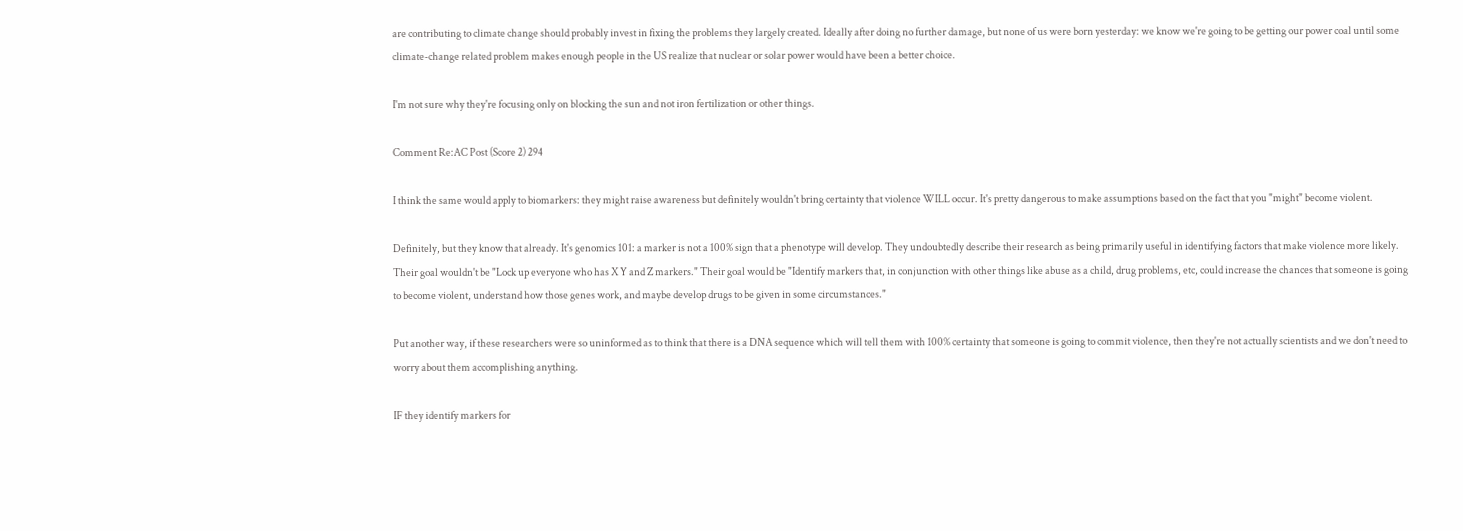are contributing to climate change should probably invest in fixing the problems they largely created. Ideally after doing no further damage, but none of us were born yesterday: we know we're going to be getting our power coal until some climate-change related problem makes enough people in the US realize that nuclear or solar power would have been a better choice.

I'm not sure why they're focusing only on blocking the sun and not iron fertilization or other things.

Comment Re:AC Post (Score 2) 294

I think the same would apply to biomarkers: they might raise awareness but definitely wouldn't bring certainty that violence WILL occur. It's pretty dangerous to make assumptions based on the fact that you "might" become violent.

Definitely, but they know that already. It's genomics 101: a marker is not a 100% sign that a phenotype will develop. They undoubtedly describe their research as being primarily useful in identifying factors that make violence more likely. Their goal wouldn't be "Lock up everyone who has X Y and Z markers." Their goal would be "Identify markers that, in conjunction with other things like abuse as a child, drug problems, etc, could increase the chances that someone is going to become violent, understand how those genes work, and maybe develop drugs to be given in some circumstances."

Put another way, if these researchers were so uninformed as to think that there is a DNA sequence which will tell them with 100% certainty that someone is going to commit violence, then they're not actually scientists and we don't need to worry about them accomplishing anything.

IF they identify markers for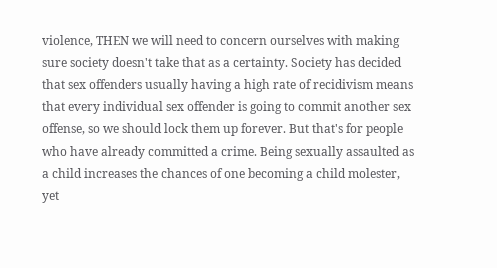violence, THEN we will need to concern ourselves with making sure society doesn't take that as a certainty. Society has decided that sex offenders usually having a high rate of recidivism means that every individual sex offender is going to commit another sex offense, so we should lock them up forever. But that's for people who have already committed a crime. Being sexually assaulted as a child increases the chances of one becoming a child molester, yet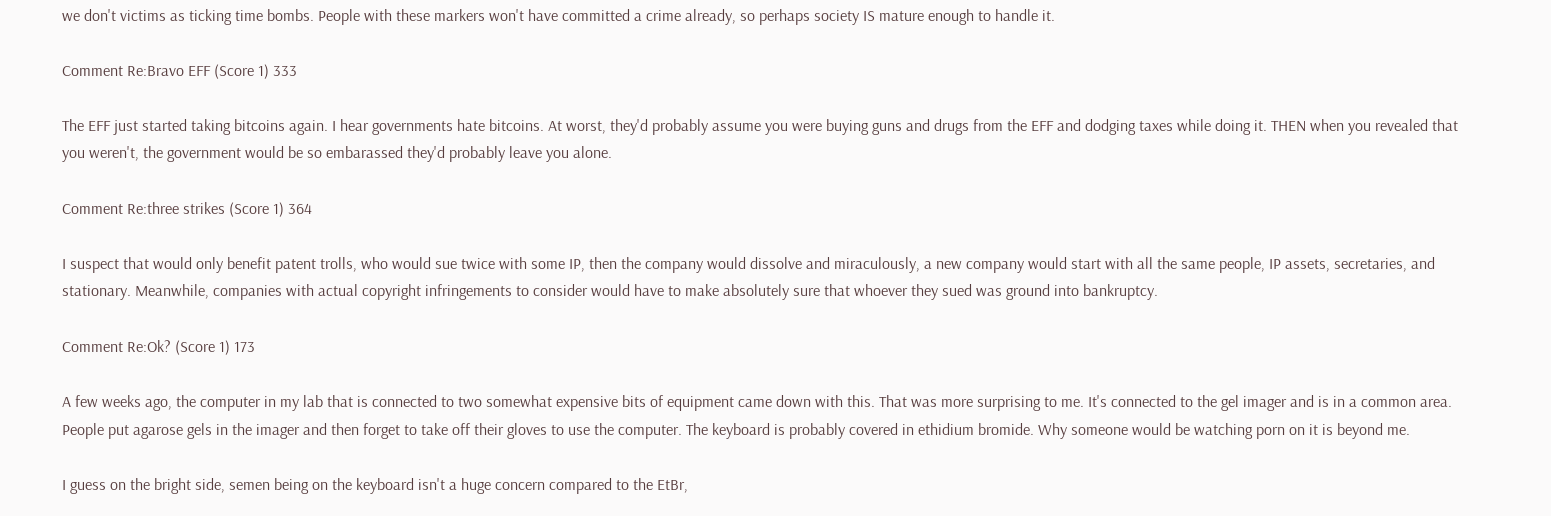we don't victims as ticking time bombs. People with these markers won't have committed a crime already, so perhaps society IS mature enough to handle it.

Comment Re:Bravo EFF (Score 1) 333

The EFF just started taking bitcoins again. I hear governments hate bitcoins. At worst, they'd probably assume you were buying guns and drugs from the EFF and dodging taxes while doing it. THEN when you revealed that you weren't, the government would be so embarassed they'd probably leave you alone.

Comment Re:three strikes (Score 1) 364

I suspect that would only benefit patent trolls, who would sue twice with some IP, then the company would dissolve and miraculously, a new company would start with all the same people, IP assets, secretaries, and stationary. Meanwhile, companies with actual copyright infringements to consider would have to make absolutely sure that whoever they sued was ground into bankruptcy.

Comment Re:Ok? (Score 1) 173

A few weeks ago, the computer in my lab that is connected to two somewhat expensive bits of equipment came down with this. That was more surprising to me. It's connected to the gel imager and is in a common area. People put agarose gels in the imager and then forget to take off their gloves to use the computer. The keyboard is probably covered in ethidium bromide. Why someone would be watching porn on it is beyond me.

I guess on the bright side, semen being on the keyboard isn't a huge concern compared to the EtBr,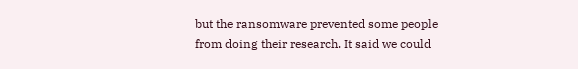but the ransomware prevented some people from doing their research. It said we could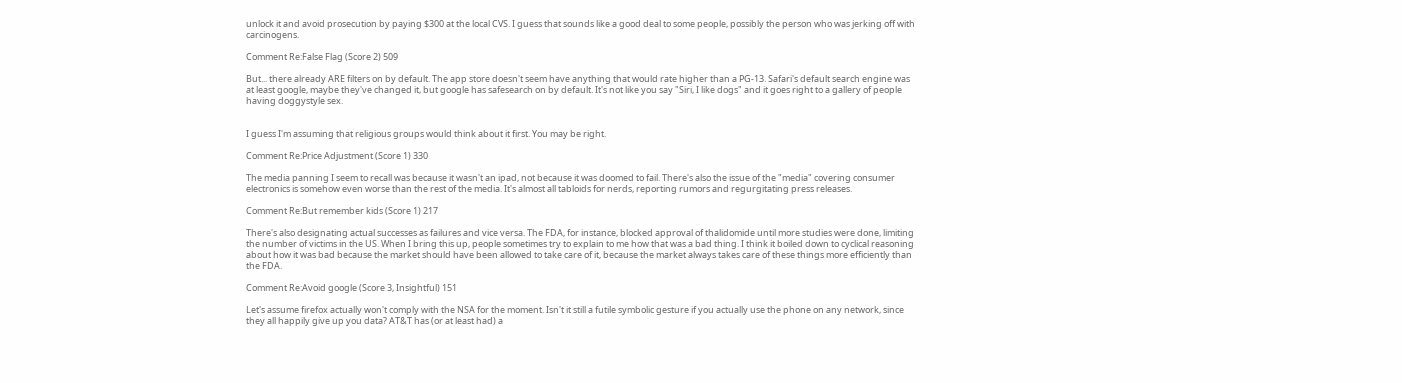unlock it and avoid prosecution by paying $300 at the local CVS. I guess that sounds like a good deal to some people, possibly the person who was jerking off with carcinogens.

Comment Re:False Flag (Score 2) 509

But... there already ARE filters on by default. The app store doesn't seem have anything that would rate higher than a PG-13. Safari's default search engine was at least google, maybe they've changed it, but google has safesearch on by default. It's not like you say "Siri, I like dogs" and it goes right to a gallery of people having doggystyle sex.


I guess I'm assuming that religious groups would think about it first. You may be right.

Comment Re:Price Adjustment (Score 1) 330

The media panning I seem to recall was because it wasn't an ipad, not because it was doomed to fail. There's also the issue of the "media" covering consumer electronics is somehow even worse than the rest of the media. It's almost all tabloids for nerds, reporting rumors and regurgitating press releases.

Comment Re:But remember kids (Score 1) 217

There's also designating actual successes as failures and vice versa. The FDA, for instance, blocked approval of thalidomide until more studies were done, limiting the number of victims in the US. When I bring this up, people sometimes try to explain to me how that was a bad thing. I think it boiled down to cyclical reasoning about how it was bad because the market should have been allowed to take care of it, because the market always takes care of these things more efficiently than the FDA.

Comment Re:Avoid google (Score 3, Insightful) 151

Let's assume firefox actually won't comply with the NSA for the moment. Isn't it still a futile symbolic gesture if you actually use the phone on any network, since they all happily give up you data? AT&T has (or at least had) a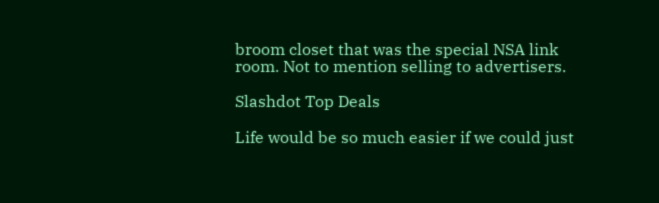broom closet that was the special NSA link room. Not to mention selling to advertisers.

Slashdot Top Deals

Life would be so much easier if we could just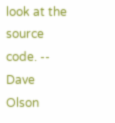look at the source code. -- Dave Olson